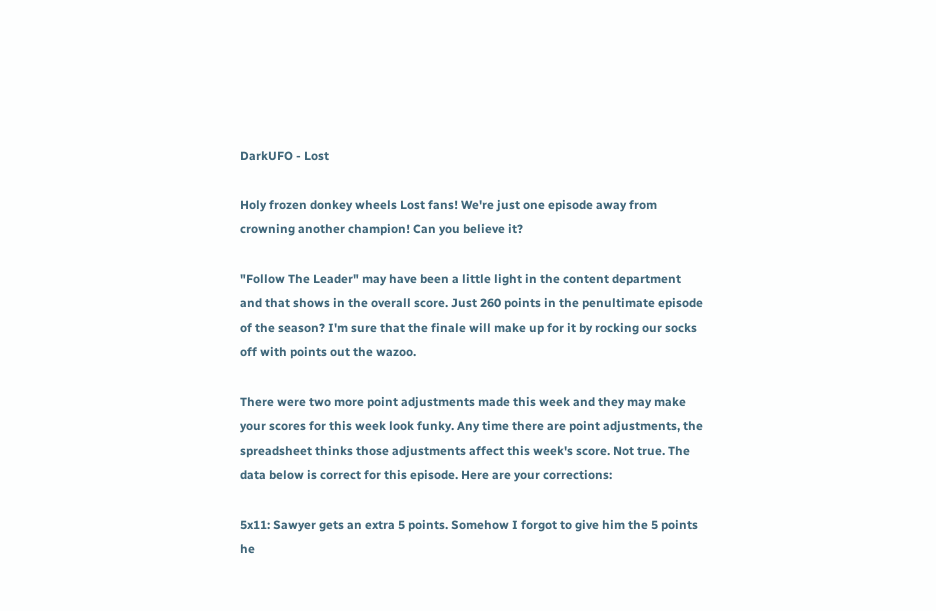DarkUFO - Lost

Holy frozen donkey wheels Lost fans! We're just one episode away from crowning another champion! Can you believe it?

"Follow The Leader" may have been a little light in the content department and that shows in the overall score. Just 260 points in the penultimate episode of the season? I'm sure that the finale will make up for it by rocking our socks off with points out the wazoo.

There were two more point adjustments made this week and they may make your scores for this week look funky. Any time there are point adjustments, the spreadsheet thinks those adjustments affect this week's score. Not true. The data below is correct for this episode. Here are your corrections:

5x11: Sawyer gets an extra 5 points. Somehow I forgot to give him the 5 points he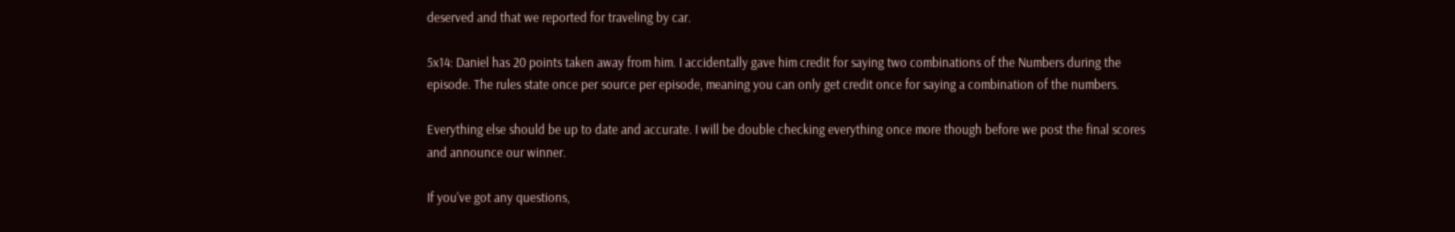deserved and that we reported for traveling by car.

5x14: Daniel has 20 points taken away from him. I accidentally gave him credit for saying two combinations of the Numbers during the episode. The rules state once per source per episode, meaning you can only get credit once for saying a combination of the numbers.

Everything else should be up to date and accurate. I will be double checking everything once more though before we post the final scores and announce our winner.

If you've got any questions,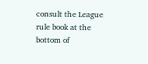consult the League rule book at the bottom of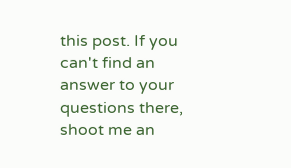this post. If you can't find an answer to your questions there, shoot me an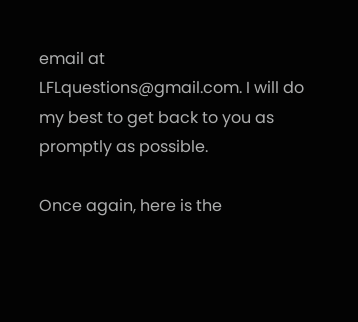email at LFLquestions@gmail.com. I will do my best to get back to you as promptly as possible.

Once again, here is the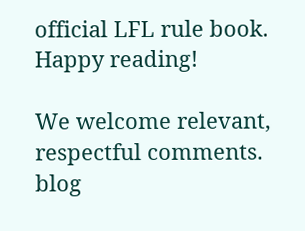official LFL rule book. Happy reading!

We welcome relevant, respectful comments.
blog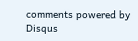comments powered by Disqus